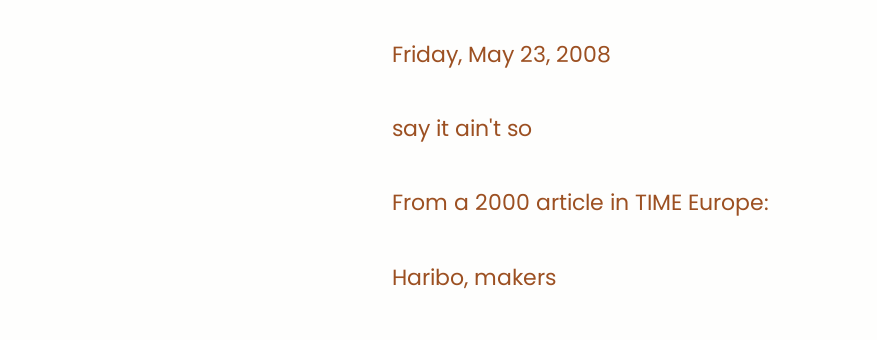Friday, May 23, 2008

say it ain't so

From a 2000 article in TIME Europe:

Haribo, makers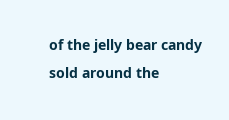of the jelly bear candy sold around the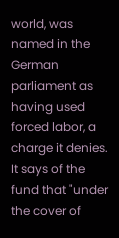world, was named in the German parliament as having used forced labor, a charge it denies. It says of the fund that "under the cover of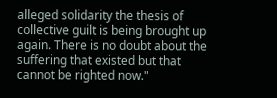alleged solidarity the thesis of collective guilt is being brought up again. There is no doubt about the suffering that existed but that cannot be righted now."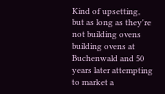Kind of upsetting, but as long as they're not building ovens building ovens at Buchenwald and 50 years later attempting to market a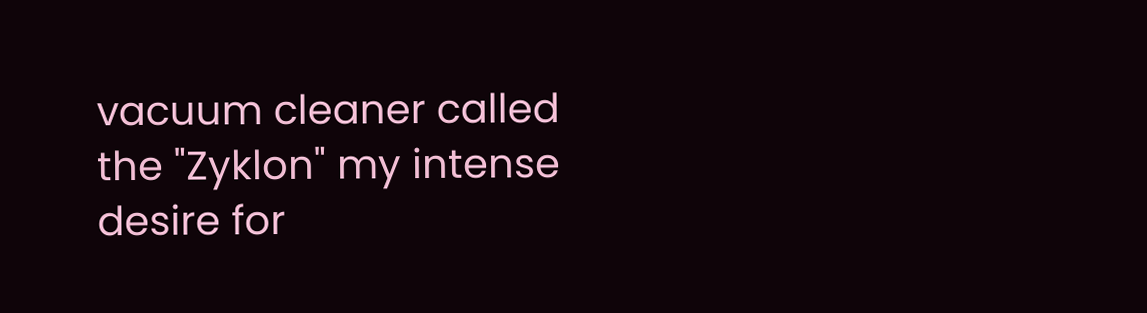vacuum cleaner called the "Zyklon" my intense desire for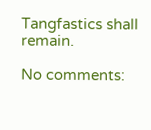Tangfastics shall remain.

No comments: